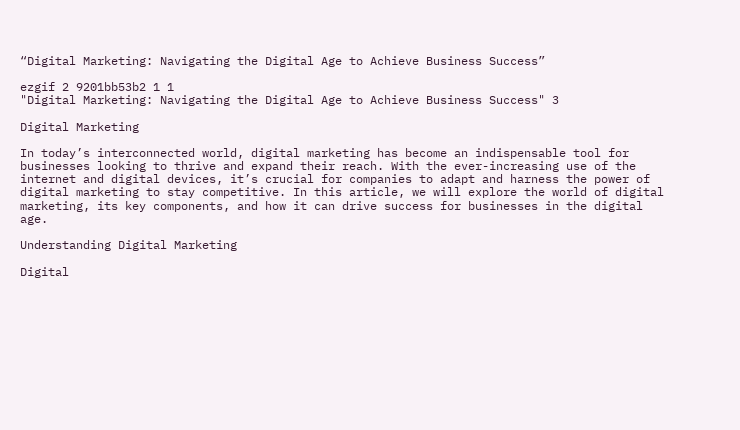“Digital Marketing: Navigating the Digital Age to Achieve Business Success”

ezgif 2 9201bb53b2 1 1
"Digital Marketing: Navigating the Digital Age to Achieve Business Success" 3

Digital Marketing

In today’s interconnected world, digital marketing has become an indispensable tool for businesses looking to thrive and expand their reach. With the ever-increasing use of the internet and digital devices, it’s crucial for companies to adapt and harness the power of digital marketing to stay competitive. In this article, we will explore the world of digital marketing, its key components, and how it can drive success for businesses in the digital age.

Understanding Digital Marketing

Digital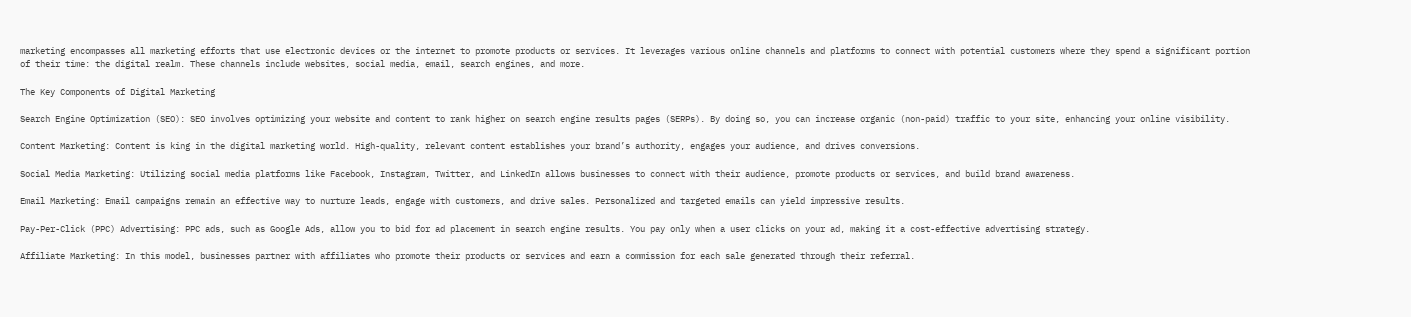marketing encompasses all marketing efforts that use electronic devices or the internet to promote products or services. It leverages various online channels and platforms to connect with potential customers where they spend a significant portion of their time: the digital realm. These channels include websites, social media, email, search engines, and more.

The Key Components of Digital Marketing

Search Engine Optimization (SEO): SEO involves optimizing your website and content to rank higher on search engine results pages (SERPs). By doing so, you can increase organic (non-paid) traffic to your site, enhancing your online visibility.

Content Marketing: Content is king in the digital marketing world. High-quality, relevant content establishes your brand’s authority, engages your audience, and drives conversions.

Social Media Marketing: Utilizing social media platforms like Facebook, Instagram, Twitter, and LinkedIn allows businesses to connect with their audience, promote products or services, and build brand awareness.

Email Marketing: Email campaigns remain an effective way to nurture leads, engage with customers, and drive sales. Personalized and targeted emails can yield impressive results.

Pay-Per-Click (PPC) Advertising: PPC ads, such as Google Ads, allow you to bid for ad placement in search engine results. You pay only when a user clicks on your ad, making it a cost-effective advertising strategy.

Affiliate Marketing: In this model, businesses partner with affiliates who promote their products or services and earn a commission for each sale generated through their referral.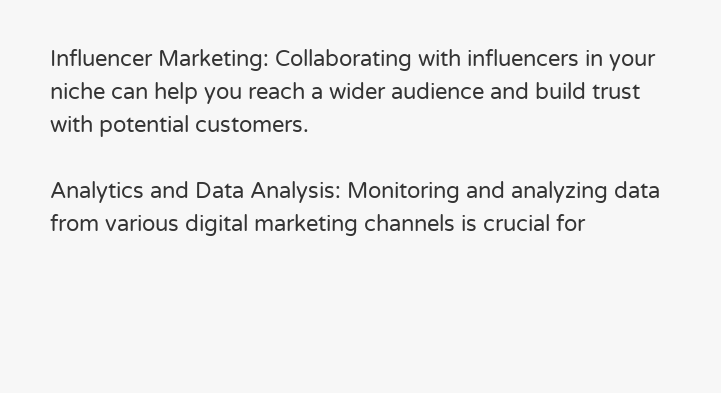Influencer Marketing: Collaborating with influencers in your niche can help you reach a wider audience and build trust with potential customers.

Analytics and Data Analysis: Monitoring and analyzing data from various digital marketing channels is crucial for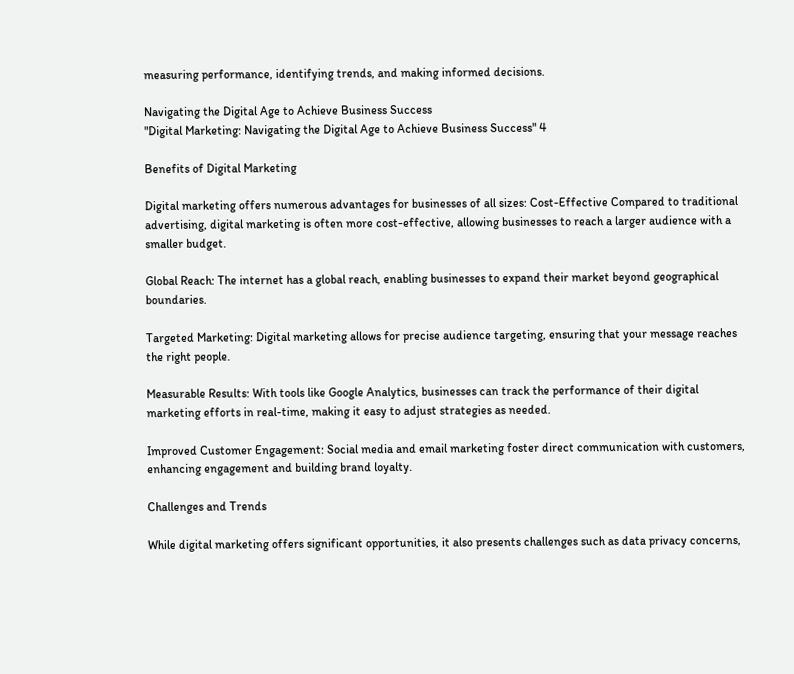measuring performance, identifying trends, and making informed decisions.

Navigating the Digital Age to Achieve Business Success
"Digital Marketing: Navigating the Digital Age to Achieve Business Success" 4

Benefits of Digital Marketing

Digital marketing offers numerous advantages for businesses of all sizes: Cost-Effective Compared to traditional advertising, digital marketing is often more cost-effective, allowing businesses to reach a larger audience with a smaller budget.

Global Reach: The internet has a global reach, enabling businesses to expand their market beyond geographical boundaries.

Targeted Marketing: Digital marketing allows for precise audience targeting, ensuring that your message reaches the right people.

Measurable Results: With tools like Google Analytics, businesses can track the performance of their digital marketing efforts in real-time, making it easy to adjust strategies as needed.

Improved Customer Engagement: Social media and email marketing foster direct communication with customers, enhancing engagement and building brand loyalty.

Challenges and Trends

While digital marketing offers significant opportunities, it also presents challenges such as data privacy concerns,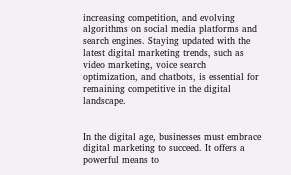increasing competition, and evolving algorithms on social media platforms and search engines. Staying updated with the latest digital marketing trends, such as video marketing, voice search optimization, and chatbots, is essential for remaining competitive in the digital landscape.


In the digital age, businesses must embrace digital marketing to succeed. It offers a powerful means to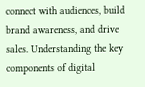connect with audiences, build brand awareness, and drive sales. Understanding the key components of digital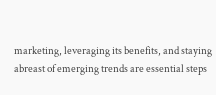marketing, leveraging its benefits, and staying abreast of emerging trends are essential steps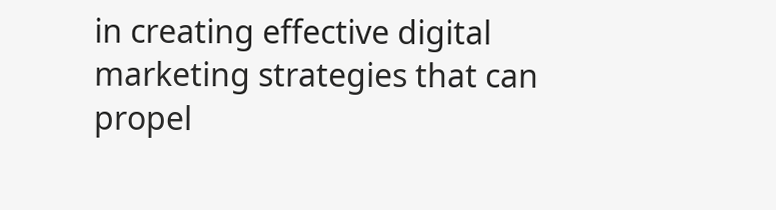in creating effective digital marketing strategies that can propel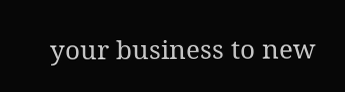your business to new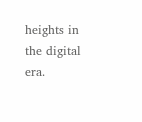heights in the digital era.